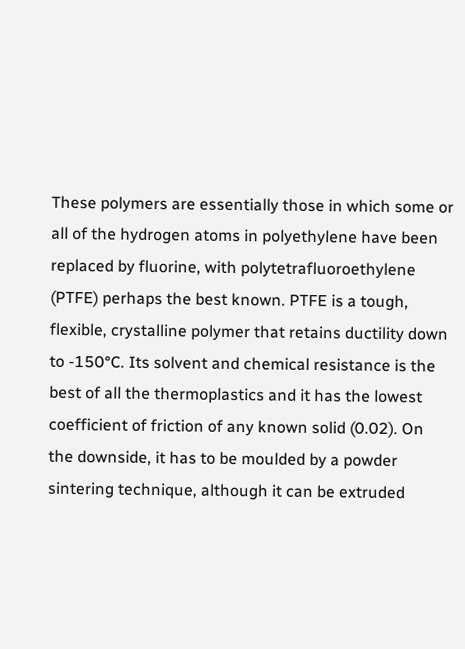These polymers are essentially those in which some or all of the hydrogen atoms in polyethylene have been replaced by fluorine, with polytetrafluoroethylene (PTFE) perhaps the best known. PTFE is a tough, flexible, crystalline polymer that retains ductility down to -150°C. Its solvent and chemical resistance is the best of all the thermoplastics and it has the lowest coefficient of friction of any known solid (0.02). On the downside, it has to be moulded by a powder sintering technique, although it can be extruded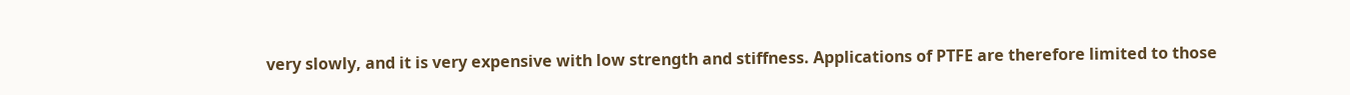very slowly, and it is very expensive with low strength and stiffness. Applications of PTFE are therefore limited to those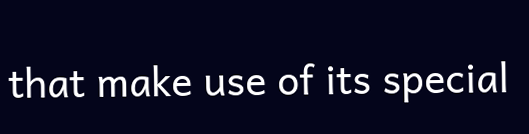that make use of its special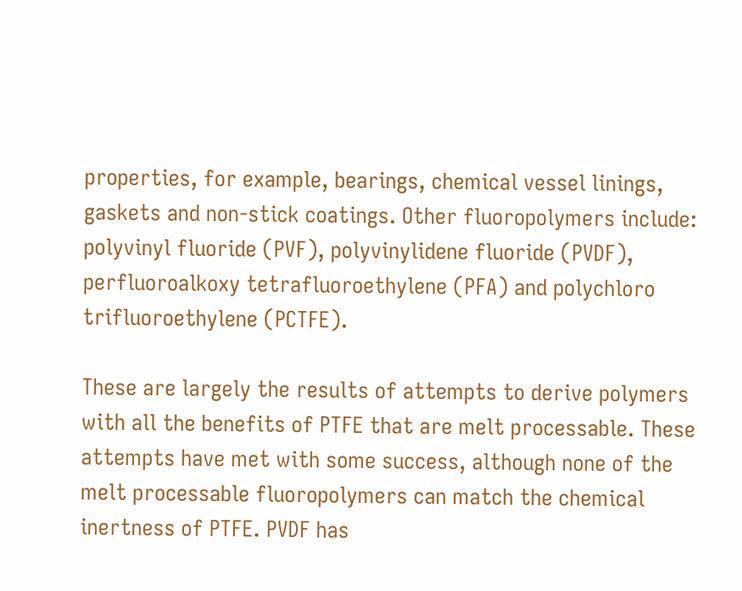properties, for example, bearings, chemical vessel linings, gaskets and non-stick coatings. Other fluoropolymers include: polyvinyl fluoride (PVF), polyvinylidene fluoride (PVDF), perfluoroalkoxy tetrafluoroethylene (PFA) and polychloro trifluoroethylene (PCTFE).

These are largely the results of attempts to derive polymers with all the benefits of PTFE that are melt processable. These attempts have met with some success, although none of the melt processable fluoropolymers can match the chemical inertness of PTFE. PVDF has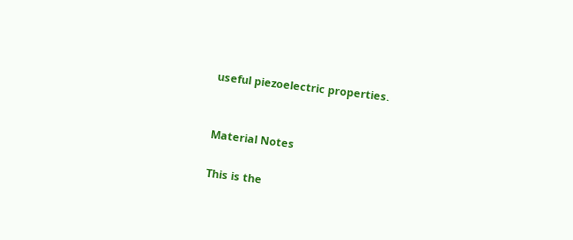useful piezoelectric properties.


Material Notes

This is the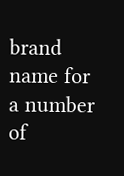brand name for a number of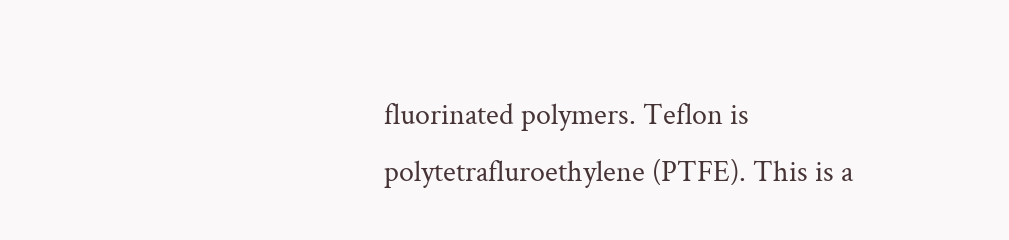fluorinated polymers. Teflon is polytetrafluroethylene (PTFE). This is a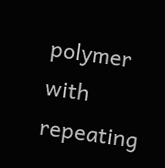polymer with repeating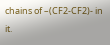chains of –(CF2-CF2)- in it.